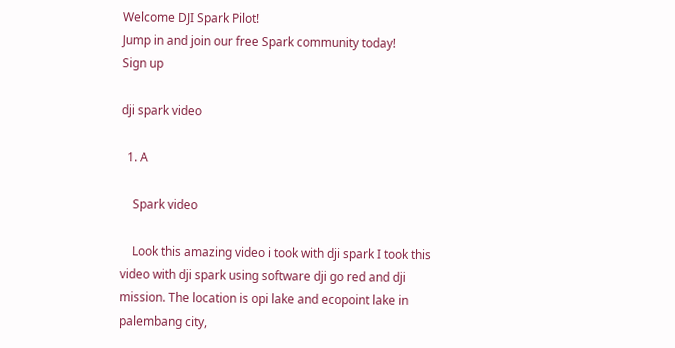Welcome DJI Spark Pilot!
Jump in and join our free Spark community today!
Sign up

dji spark video

  1. A

    Spark video

    Look this amazing video i took with dji spark I took this video with dji spark using software dji go red and dji mission. The location is opi lake and ecopoint lake in palembang city,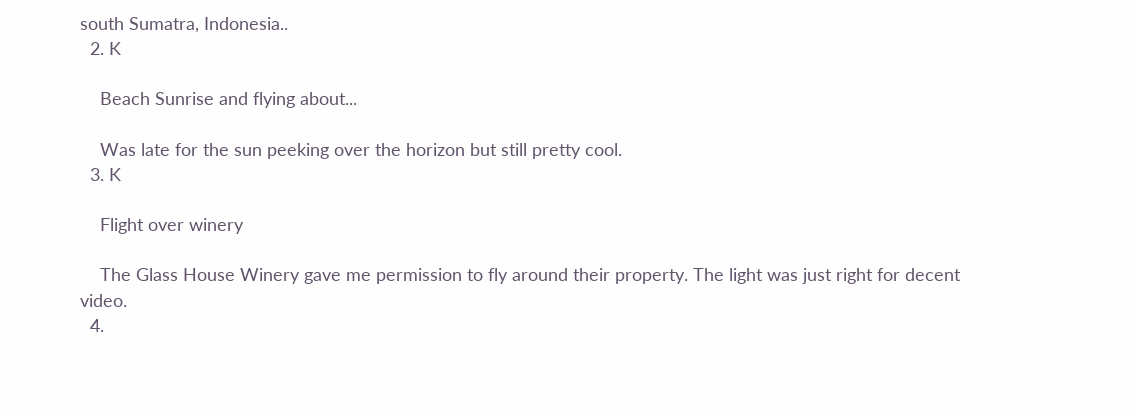south Sumatra, Indonesia..
  2. K

    Beach Sunrise and flying about...

    Was late for the sun peeking over the horizon but still pretty cool.
  3. K

    Flight over winery

    The Glass House Winery gave me permission to fly around their property. The light was just right for decent video.
  4.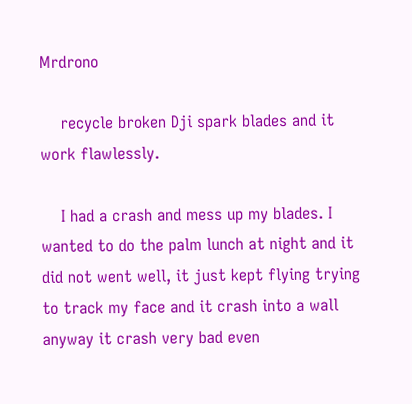Mrdrono

    recycle broken Dji spark blades and it work flawlessly.

    I had a crash and mess up my blades. I wanted to do the palm lunch at night and it did not went well, it just kept flying trying to track my face and it crash into a wall anyway it crash very bad even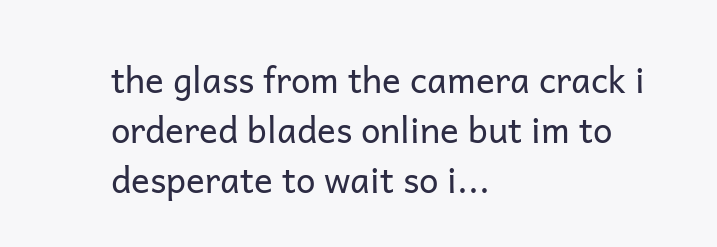the glass from the camera crack i ordered blades online but im to desperate to wait so i...